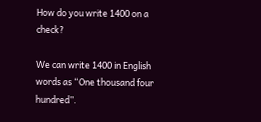How do you write 1400 on a check?

We can write 1400 in English words as “One thousand four hundred”.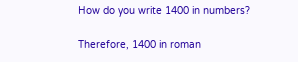How do you write 1400 in numbers?

Therefore, 1400 in roman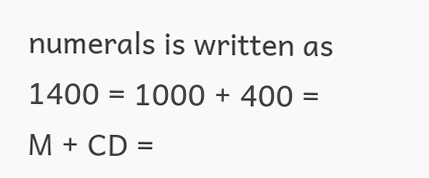numerals is written as 1400 = 1000 + 400 = M + CD =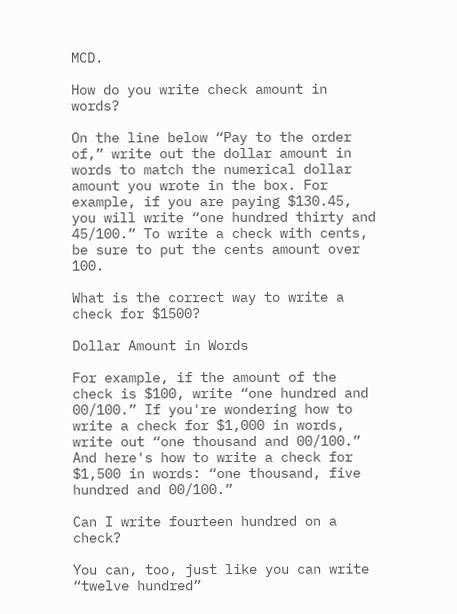MCD.

How do you write check amount in words?

On the line below “Pay to the order of,” write out the dollar amount in words to match the numerical dollar amount you wrote in the box. For example, if you are paying $130.45, you will write “one hundred thirty and 45/100.” To write a check with cents, be sure to put the cents amount over 100.

What is the correct way to write a check for $1500?

Dollar Amount in Words

For example, if the amount of the check is $100, write “one hundred and 00/100.” If you're wondering how to write a check for $1,000 in words, write out “one thousand and 00/100.” And here's how to write a check for $1,500 in words: “one thousand, five hundred and 00/100.”

Can I write fourteen hundred on a check?

You can, too, just like you can write “twelve hundred”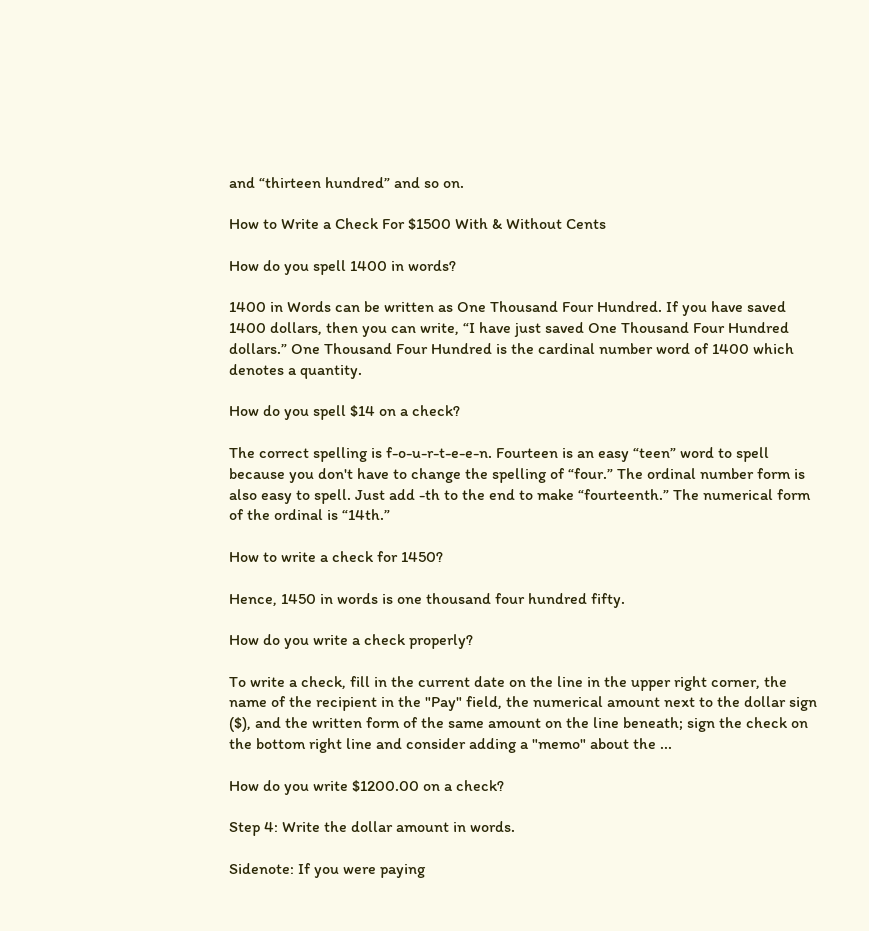and “thirteen hundred” and so on.

How to Write a Check For $1500 With & Without Cents

How do you spell 1400 in words?

1400 in Words can be written as One Thousand Four Hundred. If you have saved 1400 dollars, then you can write, “I have just saved One Thousand Four Hundred dollars.” One Thousand Four Hundred is the cardinal number word of 1400 which denotes a quantity.

How do you spell $14 on a check?

The correct spelling is f-o-u-r-t-e-e-n. Fourteen is an easy “teen” word to spell because you don't have to change the spelling of “four.” The ordinal number form is also easy to spell. Just add -th to the end to make “fourteenth.” The numerical form of the ordinal is “14th.”

How to write a check for 1450?

Hence, 1450 in words is one thousand four hundred fifty.

How do you write a check properly?

To write a check, fill in the current date on the line in the upper right corner, the name of the recipient in the "Pay" field, the numerical amount next to the dollar sign ($), and the written form of the same amount on the line beneath; sign the check on the bottom right line and consider adding a "memo" about the ...

How do you write $1200.00 on a check?

Step 4: Write the dollar amount in words.

Sidenote: If you were paying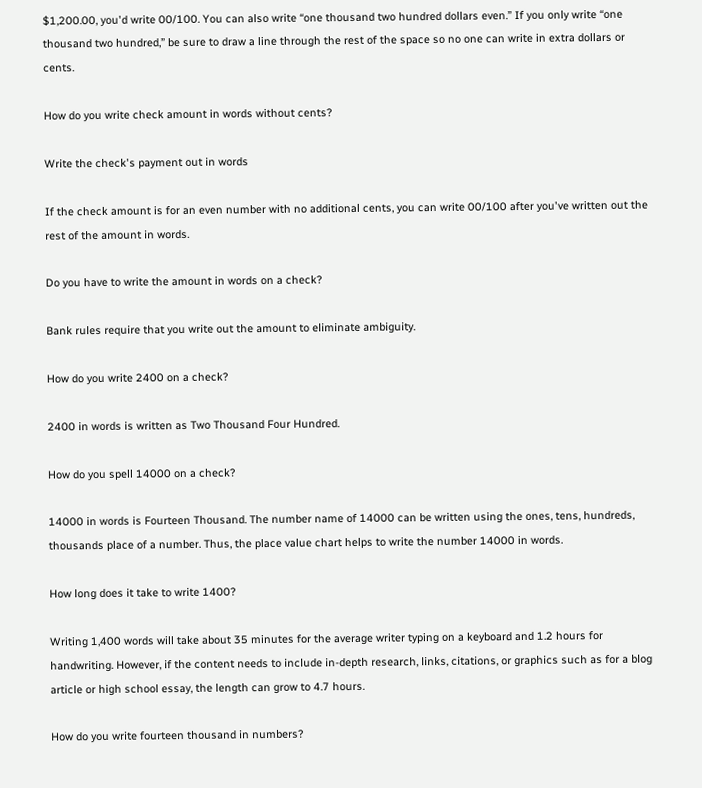$1,200.00, you'd write 00/100. You can also write “one thousand two hundred dollars even.” If you only write “one thousand two hundred,” be sure to draw a line through the rest of the space so no one can write in extra dollars or cents.

How do you write check amount in words without cents?

Write the check's payment out in words

If the check amount is for an even number with no additional cents, you can write 00/100 after you've written out the rest of the amount in words.

Do you have to write the amount in words on a check?

Bank rules require that you write out the amount to eliminate ambiguity.

How do you write 2400 on a check?

2400 in words is written as Two Thousand Four Hundred.

How do you spell 14000 on a check?

14000 in words is Fourteen Thousand. The number name of 14000 can be written using the ones, tens, hundreds, thousands place of a number. Thus, the place value chart helps to write the number 14000 in words.

How long does it take to write 1400?

Writing 1,400 words will take about 35 minutes for the average writer typing on a keyboard and 1.2 hours for handwriting. However, if the content needs to include in-depth research, links, citations, or graphics such as for a blog article or high school essay, the length can grow to 4.7 hours.

How do you write fourteen thousand in numbers?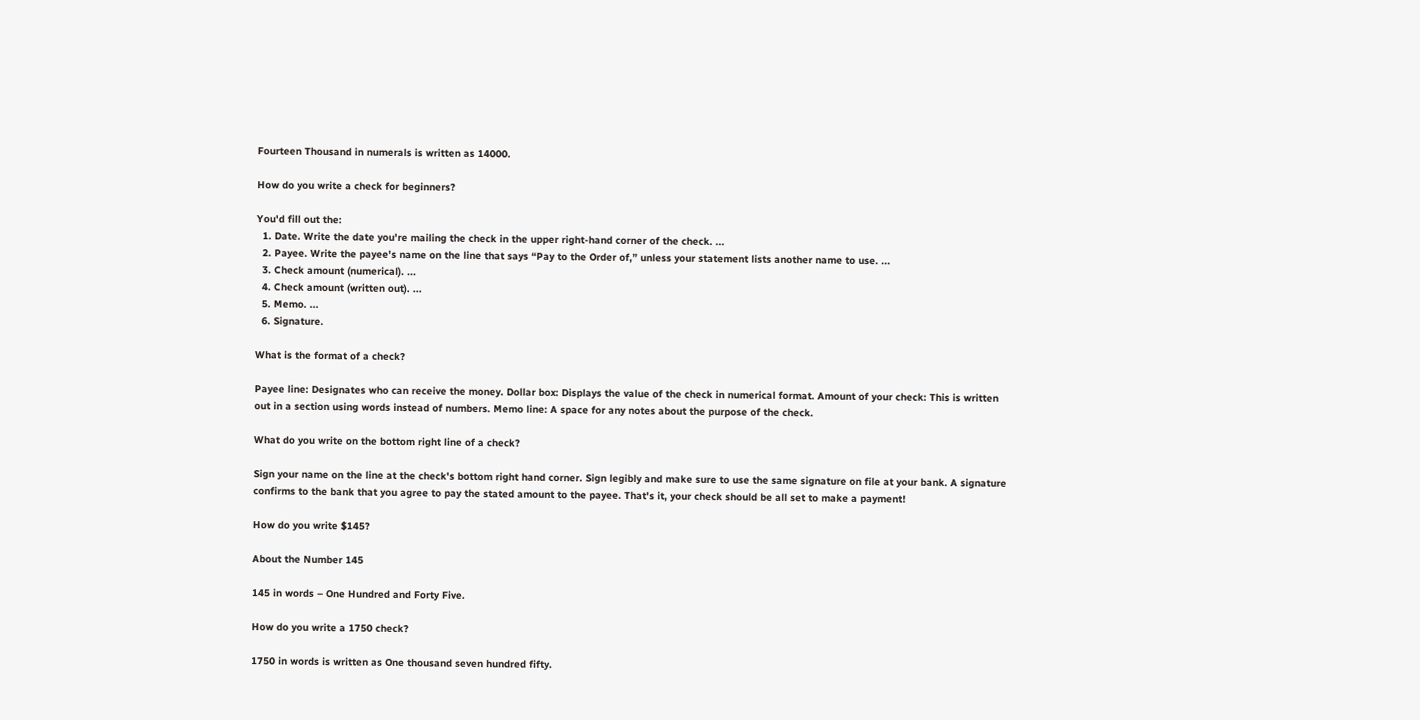Fourteen Thousand in numerals is written as 14000.

How do you write a check for beginners?

You'd fill out the:
  1. Date. Write the date you're mailing the check in the upper right-hand corner of the check. ...
  2. Payee. Write the payee's name on the line that says “Pay to the Order of,” unless your statement lists another name to use. ...
  3. Check amount (numerical). ...
  4. Check amount (written out). ...
  5. Memo. ...
  6. Signature.

What is the format of a check?

Payee line: Designates who can receive the money. Dollar box: Displays the value of the check in numerical format. Amount of your check: This is written out in a section using words instead of numbers. Memo line: A space for any notes about the purpose of the check.

What do you write on the bottom right line of a check?

Sign your name on the line at the check's bottom right hand corner. Sign legibly and make sure to use the same signature on file at your bank. A signature confirms to the bank that you agree to pay the stated amount to the payee. That's it, your check should be all set to make a payment!

How do you write $145?

About the Number 145

145 in words – One Hundred and Forty Five.

How do you write a 1750 check?

1750 in words is written as One thousand seven hundred fifty.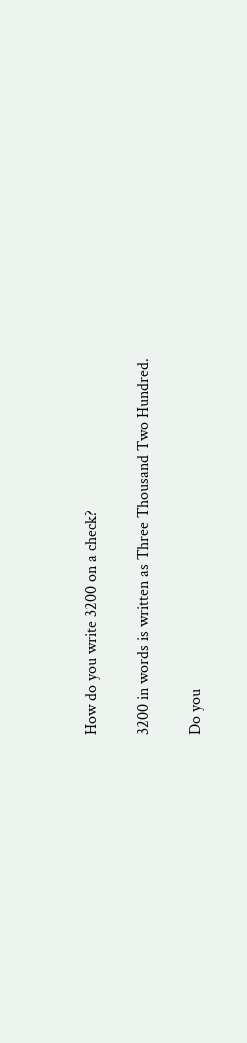How do you write 3200 on a check?

3200 in words is written as Three Thousand Two Hundred.

Do you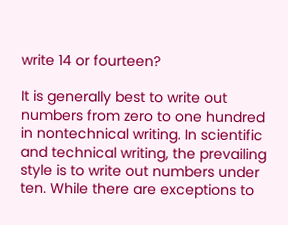write 14 or fourteen?

It is generally best to write out numbers from zero to one hundred in nontechnical writing. In scientific and technical writing, the prevailing style is to write out numbers under ten. While there are exceptions to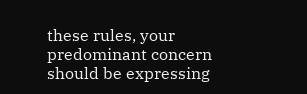these rules, your predominant concern should be expressing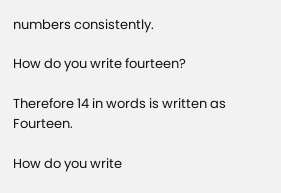numbers consistently.

How do you write fourteen?

Therefore 14 in words is written as Fourteen.

How do you write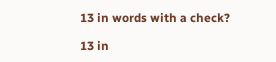13 in words with a check?

13 in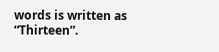words is written as “Thirteen”.